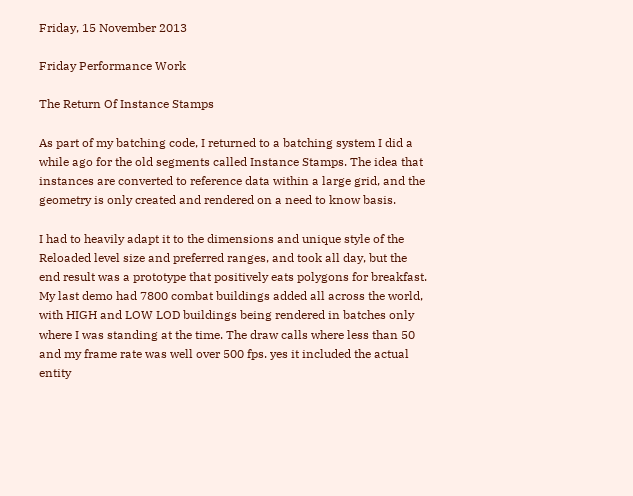Friday, 15 November 2013

Friday Performance Work

The Return Of Instance Stamps

As part of my batching code, I returned to a batching system I did a while ago for the old segments called Instance Stamps. The idea that instances are converted to reference data within a large grid, and the geometry is only created and rendered on a need to know basis.

I had to heavily adapt it to the dimensions and unique style of the Reloaded level size and preferred ranges, and took all day, but the end result was a prototype that positively eats polygons for breakfast.  My last demo had 7800 combat buildings added all across the world, with HIGH and LOW LOD buildings being rendered in batches only where I was standing at the time. The draw calls where less than 50 and my frame rate was well over 500 fps. yes it included the actual entity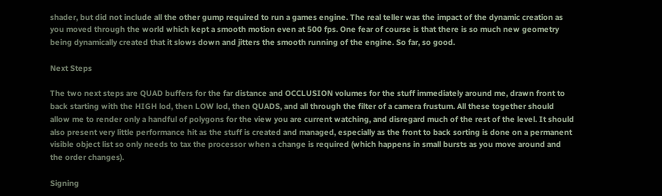shader, but did not include all the other gump required to run a games engine. The real teller was the impact of the dynamic creation as you moved through the world which kept a smooth motion even at 500 fps. One fear of course is that there is so much new geometry being dynamically created that it slows down and jitters the smooth running of the engine. So far, so good.

Next Steps

The two next steps are QUAD buffers for the far distance and OCCLUSION volumes for the stuff immediately around me, drawn front to back starting with the HIGH lod, then LOW lod, then QUADS, and all through the filter of a camera frustum. All these together should allow me to render only a handful of polygons for the view you are current watching, and disregard much of the rest of the level. It should also present very little performance hit as the stuff is created and managed, especially as the front to back sorting is done on a permanent visible object list so only needs to tax the processor when a change is required (which happens in small bursts as you move around and the order changes).

Signing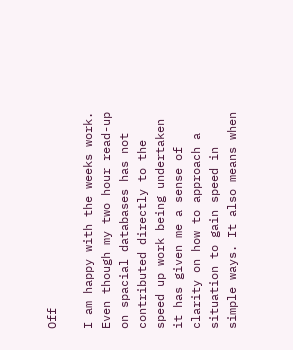Off

I am happy with the weeks work. Even though my two hour read-up on spacial databases has not contributed directly to the speed up work being undertaken it has given me a sense of clarity on how to approach a situation to gain speed in simple ways. It also means when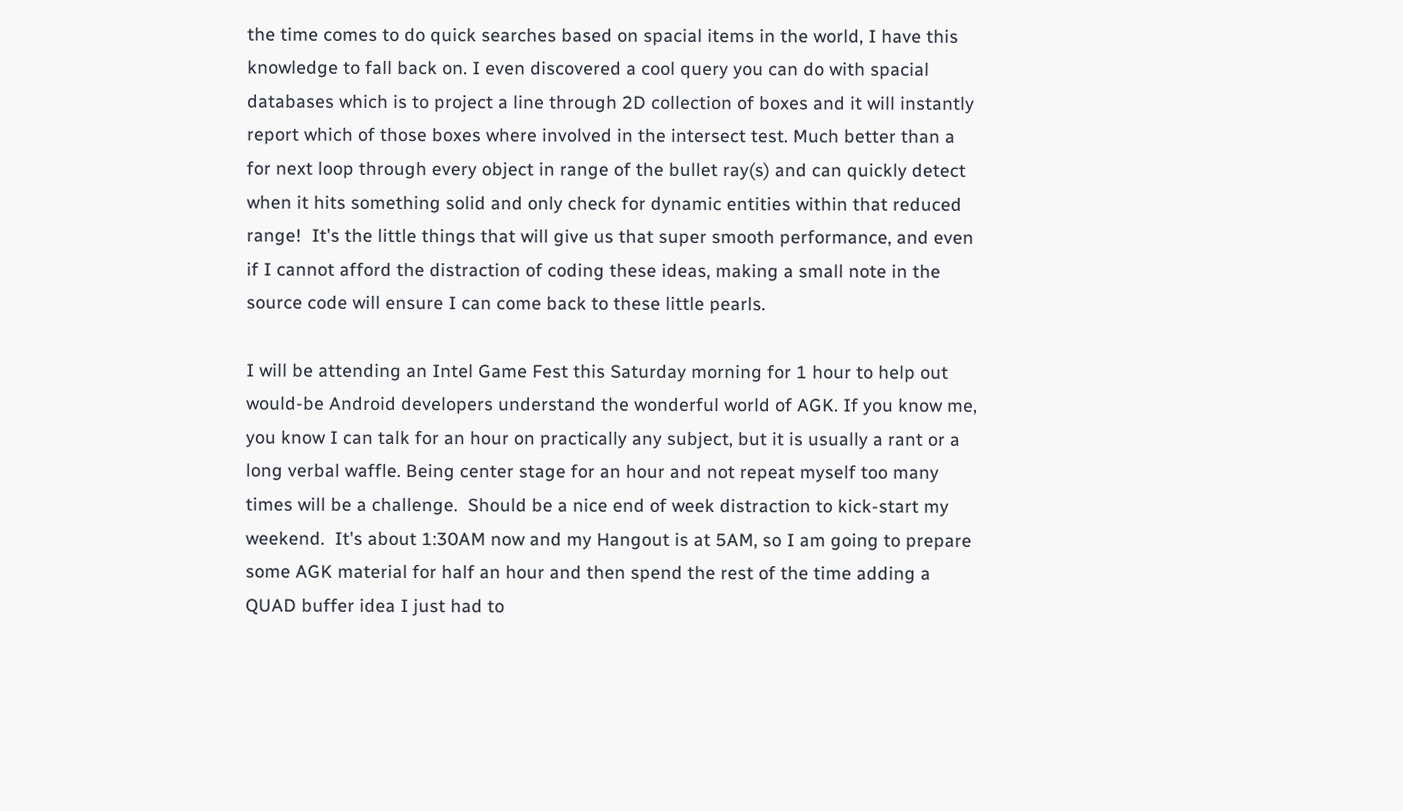the time comes to do quick searches based on spacial items in the world, I have this knowledge to fall back on. I even discovered a cool query you can do with spacial databases which is to project a line through 2D collection of boxes and it will instantly report which of those boxes where involved in the intersect test. Much better than a for next loop through every object in range of the bullet ray(s) and can quickly detect when it hits something solid and only check for dynamic entities within that reduced range!  It's the little things that will give us that super smooth performance, and even if I cannot afford the distraction of coding these ideas, making a small note in the source code will ensure I can come back to these little pearls.

I will be attending an Intel Game Fest this Saturday morning for 1 hour to help out would-be Android developers understand the wonderful world of AGK. If you know me, you know I can talk for an hour on practically any subject, but it is usually a rant or a long verbal waffle. Being center stage for an hour and not repeat myself too many times will be a challenge.  Should be a nice end of week distraction to kick-start my weekend.  It's about 1:30AM now and my Hangout is at 5AM, so I am going to prepare some AGK material for half an hour and then spend the rest of the time adding a QUAD buffer idea I just had to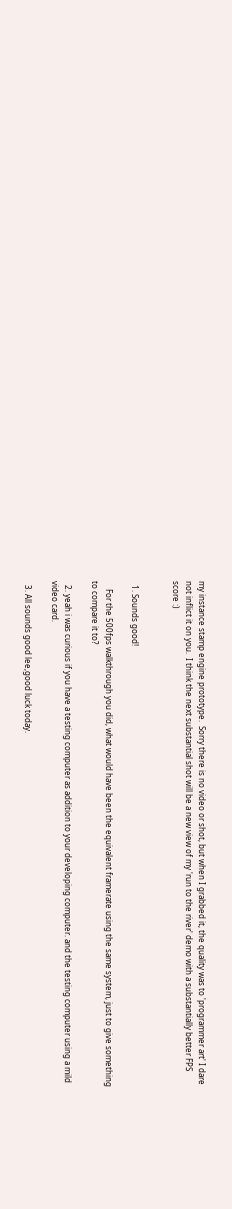my instance stamp engine prototype.  Sorry there is no video or shot, but when I grabbed it, the quality was to 'programmer art' I dare not inflict it on you.  I think the next substantial shot will be a new view of my 'run to the river' demo with a substantially better FPS score :)


  1. Sounds good!

    For the 500fps walkthrough you did, what would have been the equivalent framerate using the same system, just to give something to compare it to?

  2. yeah i was curious if you have a testing computer as addition to your developing computer. and the testing computer using a mild video card.

  3. All sounds good lee,good luck today.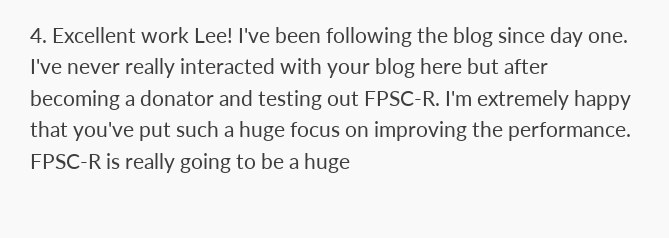4. Excellent work Lee! I've been following the blog since day one. I've never really interacted with your blog here but after becoming a donator and testing out FPSC-R. I'm extremely happy that you've put such a huge focus on improving the performance. FPSC-R is really going to be a huge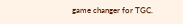game changer for TGC.